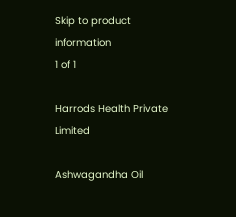Skip to product information
1 of 1

Harrods Health Private Limited

Ashwagandha Oil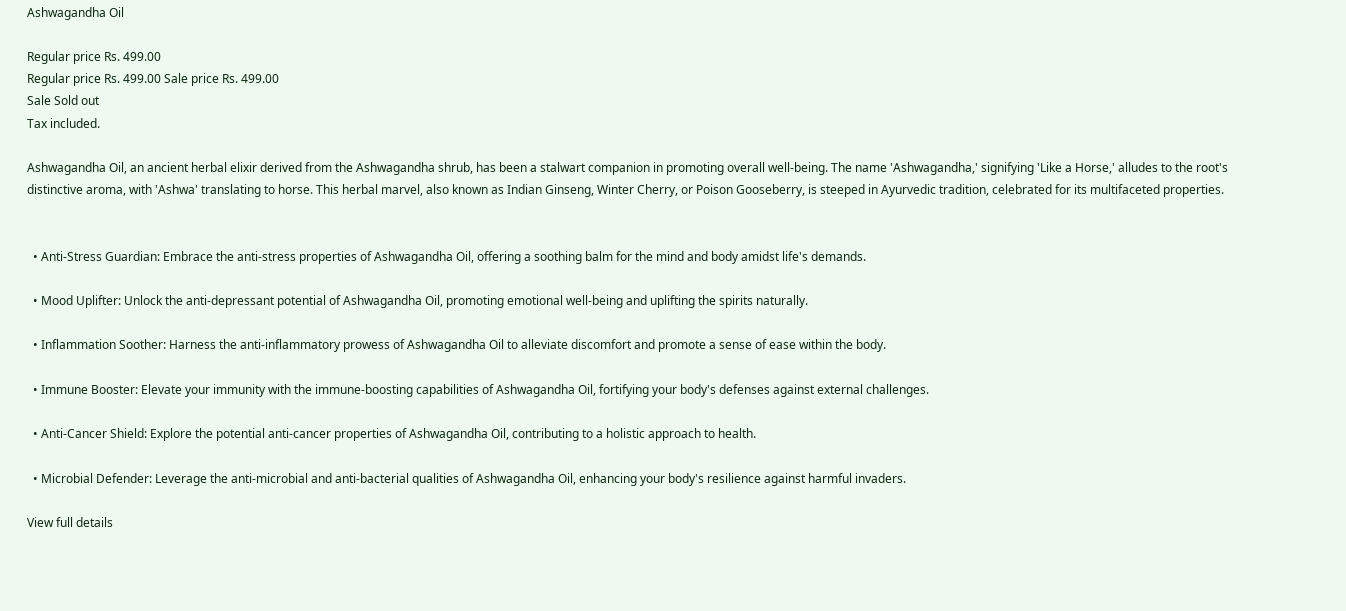Ashwagandha Oil

Regular price Rs. 499.00
Regular price Rs. 499.00 Sale price Rs. 499.00
Sale Sold out
Tax included.

Ashwagandha Oil, an ancient herbal elixir derived from the Ashwagandha shrub, has been a stalwart companion in promoting overall well-being. The name 'Ashwagandha,' signifying 'Like a Horse,' alludes to the root's distinctive aroma, with 'Ashwa' translating to horse. This herbal marvel, also known as Indian Ginseng, Winter Cherry, or Poison Gooseberry, is steeped in Ayurvedic tradition, celebrated for its multifaceted properties.


  • Anti-Stress Guardian: Embrace the anti-stress properties of Ashwagandha Oil, offering a soothing balm for the mind and body amidst life's demands.

  • Mood Uplifter: Unlock the anti-depressant potential of Ashwagandha Oil, promoting emotional well-being and uplifting the spirits naturally.

  • Inflammation Soother: Harness the anti-inflammatory prowess of Ashwagandha Oil to alleviate discomfort and promote a sense of ease within the body.

  • Immune Booster: Elevate your immunity with the immune-boosting capabilities of Ashwagandha Oil, fortifying your body's defenses against external challenges.

  • Anti-Cancer Shield: Explore the potential anti-cancer properties of Ashwagandha Oil, contributing to a holistic approach to health.

  • Microbial Defender: Leverage the anti-microbial and anti-bacterial qualities of Ashwagandha Oil, enhancing your body's resilience against harmful invaders.

View full details